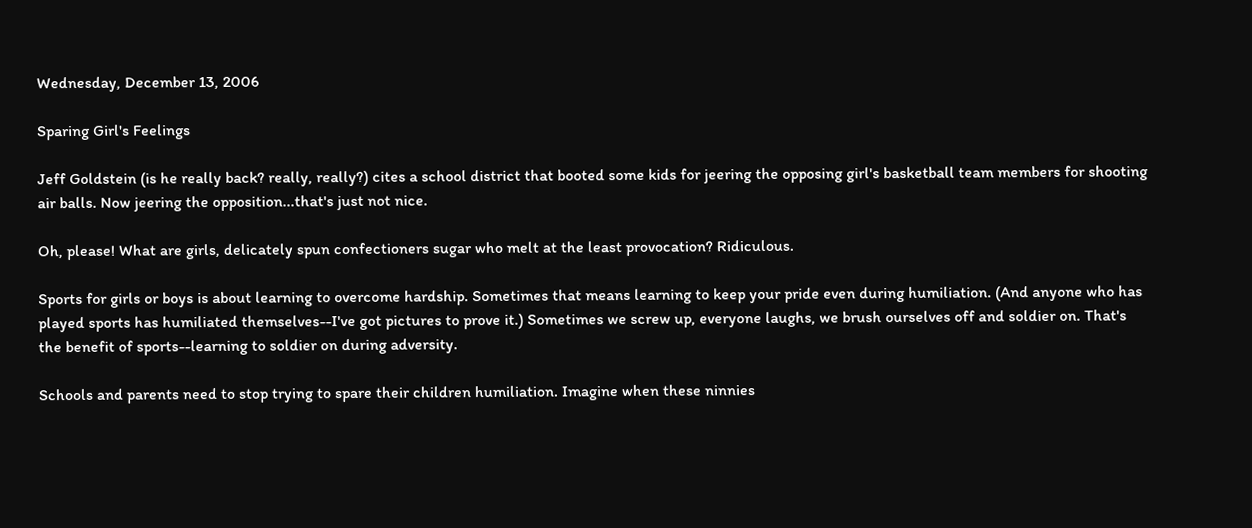Wednesday, December 13, 2006

Sparing Girl's Feelings

Jeff Goldstein (is he really back? really, really?) cites a school district that booted some kids for jeering the opposing girl's basketball team members for shooting air balls. Now jeering the opposition...that's just not nice.

Oh, please! What are girls, delicately spun confectioners sugar who melt at the least provocation? Ridiculous.

Sports for girls or boys is about learning to overcome hardship. Sometimes that means learning to keep your pride even during humiliation. (And anyone who has played sports has humiliated themselves--I've got pictures to prove it.) Sometimes we screw up, everyone laughs, we brush ourselves off and soldier on. That's the benefit of sports--learning to soldier on during adversity.

Schools and parents need to stop trying to spare their children humiliation. Imagine when these ninnies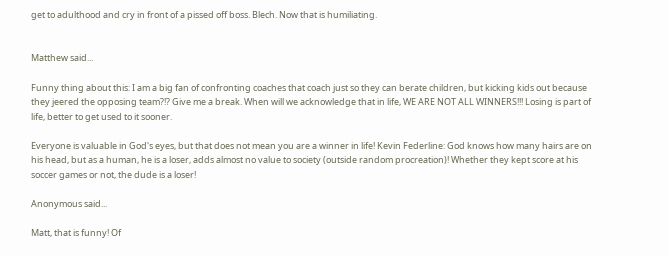get to adulthood and cry in front of a pissed off boss. Blech. Now that is humiliating.


Matthew said...

Funny thing about this: I am a big fan of confronting coaches that coach just so they can berate children, but kicking kids out because they jeered the opposing team?!? Give me a break. When will we acknowledge that in life, WE ARE NOT ALL WINNERS!!! Losing is part of life, better to get used to it sooner.

Everyone is valuable in God's eyes, but that does not mean you are a winner in life! Kevin Federline: God knows how many hairs are on his head, but as a human, he is a loser, adds almost no value to society (outside random procreation)! Whether they kept score at his soccer games or not, the dude is a loser!

Anonymous said...

Matt, that is funny! Of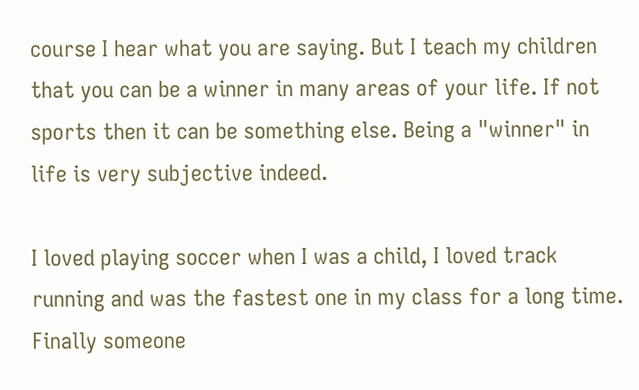course I hear what you are saying. But I teach my children that you can be a winner in many areas of your life. If not sports then it can be something else. Being a "winner" in life is very subjective indeed.

I loved playing soccer when I was a child, I loved track running and was the fastest one in my class for a long time. Finally someone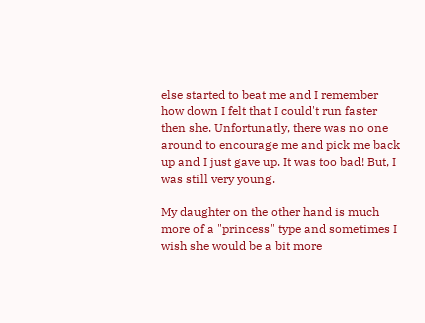else started to beat me and I remember how down I felt that I could't run faster then she. Unfortunatly, there was no one around to encourage me and pick me back up and I just gave up. It was too bad! But, I was still very young.

My daughter on the other hand is much more of a "princess" type and sometimes I wish she would be a bit more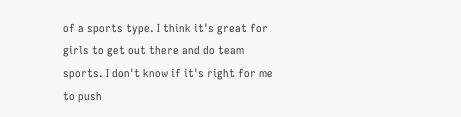of a sports type. I think it's great for girls to get out there and do team sports. I don't know if it's right for me to push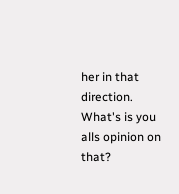her in that direction. What's is you alls opinion on that?